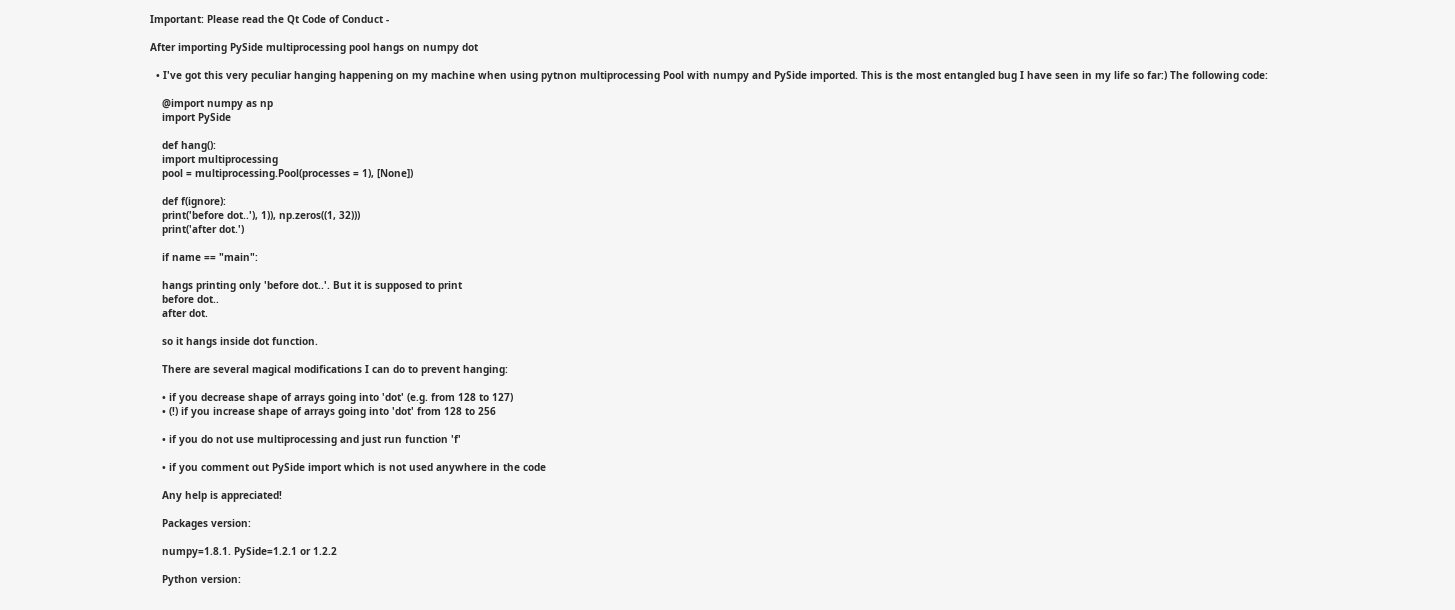Important: Please read the Qt Code of Conduct -

After importing PySide multiprocessing pool hangs on numpy dot

  • I've got this very peculiar hanging happening on my machine when using pytnon multiprocessing Pool with numpy and PySide imported. This is the most entangled bug I have seen in my life so far:) The following code:

    @import numpy as np
    import PySide

    def hang():
    import multiprocessing
    pool = multiprocessing.Pool(processes = 1), [None])

    def f(ignore):
    print('before dot..'), 1)), np.zeros((1, 32)))
    print('after dot.')

    if name == "main":

    hangs printing only 'before dot..'. But it is supposed to print
    before dot..
    after dot.

    so it hangs inside dot function.

    There are several magical modifications I can do to prevent hanging:

    • if you decrease shape of arrays going into 'dot' (e.g. from 128 to 127)
    • (!) if you increase shape of arrays going into 'dot' from 128 to 256

    • if you do not use multiprocessing and just run function 'f'

    • if you comment out PySide import which is not used anywhere in the code

    Any help is appreciated!

    Packages version:

    numpy=1.8.1. PySide=1.2.1 or 1.2.2

    Python version: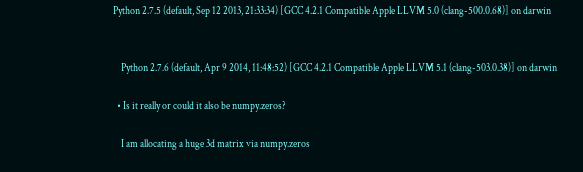Python 2.7.5 (default, Sep 12 2013, 21:33:34) [GCC 4.2.1 Compatible Apple LLVM 5.0 (clang-500.0.68)] on darwin


    Python 2.7.6 (default, Apr 9 2014, 11:48:52) [GCC 4.2.1 Compatible Apple LLVM 5.1 (clang-503.0.38)] on darwin

  • Is it really or could it also be numpy.zeros?

    I am allocating a huge 3d matrix via numpy.zeros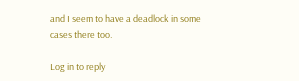and I seem to have a deadlock in some cases there too.

Log in to reply